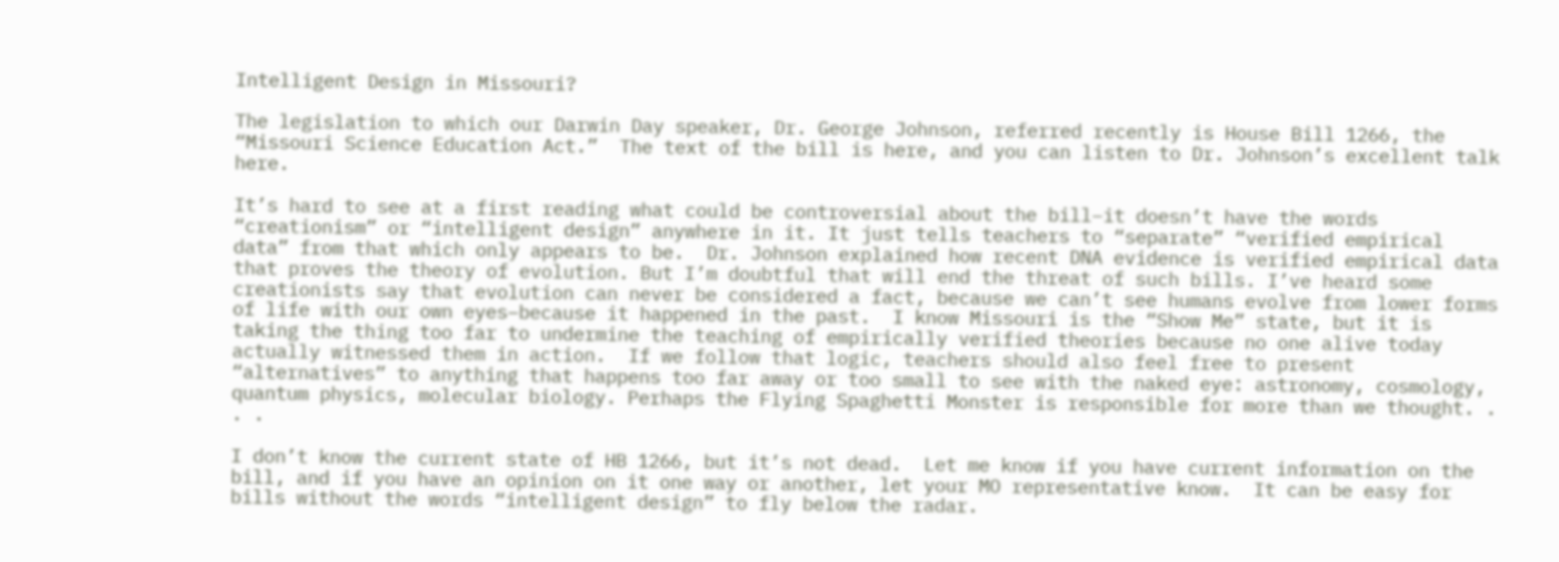Intelligent Design in Missouri?

The legislation to which our Darwin Day speaker, Dr. George Johnson, referred recently is House Bill 1266, the “Missouri Science Education Act.”  The text of the bill is here, and you can listen to Dr. Johnson’s excellent talk here.

It’s hard to see at a first reading what could be controversial about the bill–it doesn’t have the words “creationism” or “intelligent design” anywhere in it. It just tells teachers to “separate” “verified empirical data” from that which only appears to be.  Dr. Johnson explained how recent DNA evidence is verified empirical data that proves the theory of evolution. But I’m doubtful that will end the threat of such bills. I’ve heard some creationists say that evolution can never be considered a fact, because we can’t see humans evolve from lower forms of life with our own eyes–because it happened in the past.  I know Missouri is the “Show Me” state, but it is taking the thing too far to undermine the teaching of empirically verified theories because no one alive today actually witnessed them in action.  If we follow that logic, teachers should also feel free to present “alternatives” to anything that happens too far away or too small to see with the naked eye: astronomy, cosmology, quantum physics, molecular biology. Perhaps the Flying Spaghetti Monster is responsible for more than we thought. . . .

I don’t know the current state of HB 1266, but it’s not dead.  Let me know if you have current information on the bill, and if you have an opinion on it one way or another, let your MO representative know.  It can be easy for bills without the words “intelligent design” to fly below the radar.